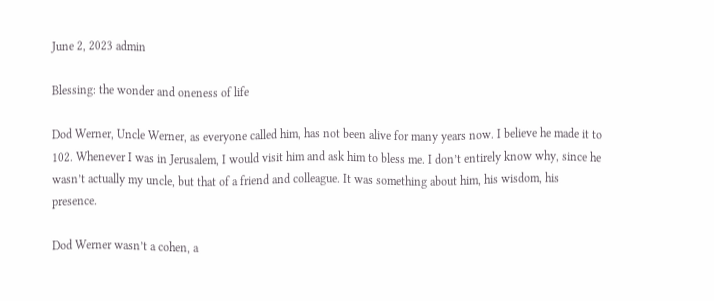June 2, 2023 admin

Blessing: the wonder and oneness of life

Dod Werner, Uncle Werner, as everyone called him, has not been alive for many years now. I believe he made it to 102. Whenever I was in Jerusalem, I would visit him and ask him to bless me. I don’t entirely know why, since he wasn’t actually my uncle, but that of a friend and colleague. It was something about him, his wisdom, his presence.

Dod Werner wasn’t a cohen, a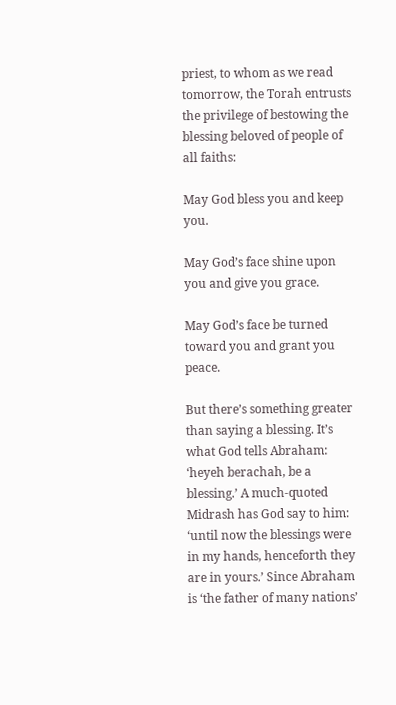priest, to whom as we read tomorrow, the Torah entrusts the privilege of bestowing the blessing beloved of people of all faiths:

May God bless you and keep you.

May God’s face shine upon you and give you grace.

May God’s face be turned toward you and grant you peace.

But there’s something greater than saying a blessing. It’s what God tells Abraham: ‘heyeh berachah, be a blessing.’ A much-quoted Midrash has God say to him: ‘until now the blessings were in my hands, henceforth they are in yours.’ Since Abraham is ‘the father of many nations’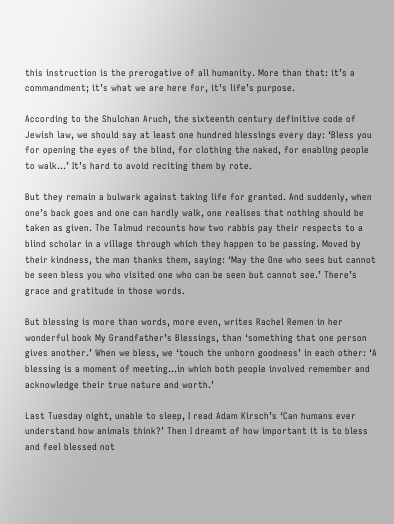this instruction is the prerogative of all humanity. More than that: it’s a commandment; it’s what we are here for, it’s life’s purpose.

According to the Shulchan Aruch, the sixteenth century definitive code of Jewish law, we should say at least one hundred blessings every day: ‘Bless you for opening the eyes of the blind, for clothing the naked, for enabling people to walk…’ It’s hard to avoid reciting them by rote.

But they remain a bulwark against taking life for granted. And suddenly, when one’s back goes and one can hardly walk, one realises that nothing should be taken as given. The Talmud recounts how two rabbis pay their respects to a blind scholar in a village through which they happen to be passing. Moved by their kindness, the man thanks them, saying: ‘May the One who sees but cannot be seen bless you who visited one who can be seen but cannot see.’ There’s grace and gratitude in those words.

But blessing is more than words, more even, writes Rachel Remen in her wonderful book My Grandfather’s Blessings, than ‘something that one person gives another.’ When we bless, we ‘touch the unborn goodness’ in each other: ‘A blessing is a moment of meeting…in which both people involved remember and acknowledge their true nature and worth.’

Last Tuesday night, unable to sleep, I read Adam Kirsch’s ‘Can humans ever understand how animals think?’ Then I dreamt of how important it is to bless and feel blessed not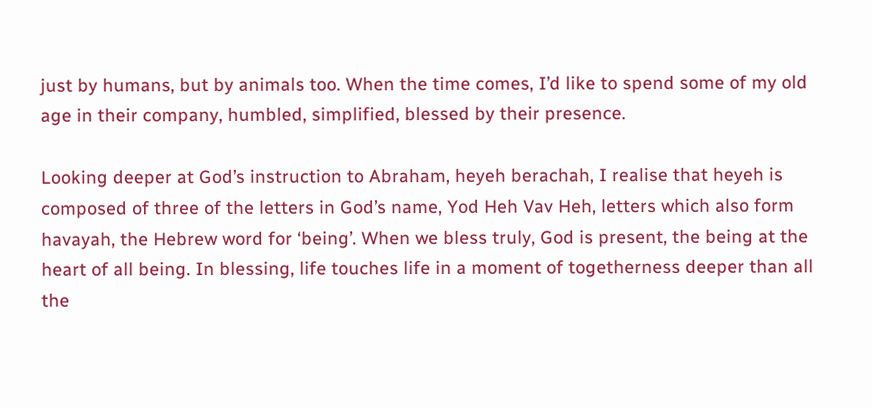just by humans, but by animals too. When the time comes, I’d like to spend some of my old age in their company, humbled, simplified, blessed by their presence.

Looking deeper at God’s instruction to Abraham, heyeh berachah, I realise that heyeh is composed of three of the letters in God’s name, Yod Heh Vav Heh, letters which also form havayah, the Hebrew word for ‘being’. When we bless truly, God is present, the being at the heart of all being. In blessing, life touches life in a moment of togetherness deeper than all the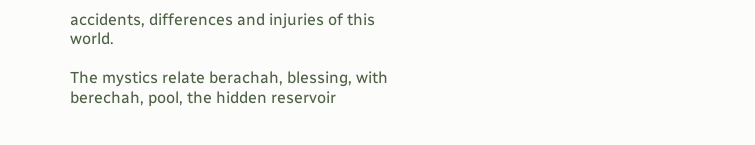accidents, differences and injuries of this world.

The mystics relate berachah, blessing, with berechah, pool, the hidden reservoir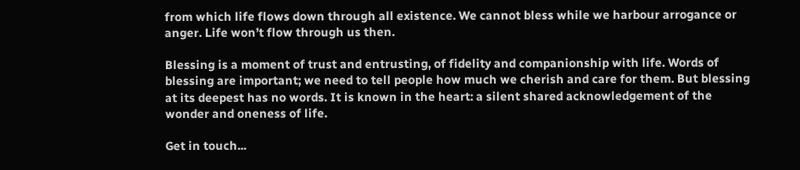from which life flows down through all existence. We cannot bless while we harbour arrogance or anger. Life won’t flow through us then.

Blessing is a moment of trust and entrusting, of fidelity and companionship with life. Words of blessing are important; we need to tell people how much we cherish and care for them. But blessing at its deepest has no words. It is known in the heart: a silent shared acknowledgement of the wonder and oneness of life.

Get in touch...